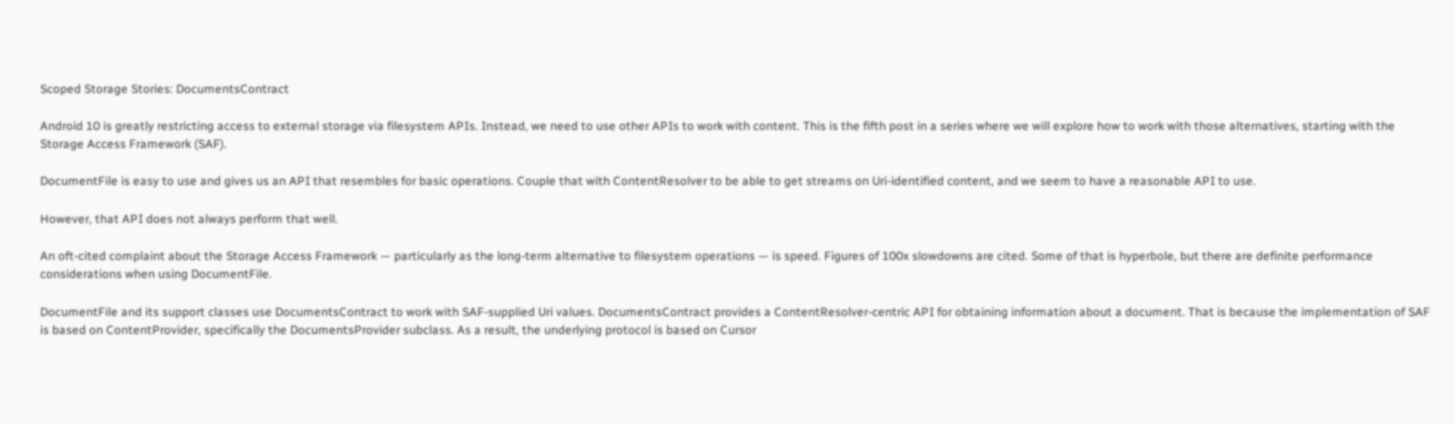Scoped Storage Stories: DocumentsContract

Android 10 is greatly restricting access to external storage via filesystem APIs. Instead, we need to use other APIs to work with content. This is the fifth post in a series where we will explore how to work with those alternatives, starting with the Storage Access Framework (SAF).

DocumentFile is easy to use and gives us an API that resembles for basic operations. Couple that with ContentResolver to be able to get streams on Uri-identified content, and we seem to have a reasonable API to use.

However, that API does not always perform that well.

An oft-cited complaint about the Storage Access Framework — particularly as the long-term alternative to filesystem operations — is speed. Figures of 100x slowdowns are cited. Some of that is hyperbole, but there are definite performance considerations when using DocumentFile.

DocumentFile and its support classes use DocumentsContract to work with SAF-supplied Uri values. DocumentsContract provides a ContentResolver-centric API for obtaining information about a document. That is because the implementation of SAF is based on ContentProvider, specifically the DocumentsProvider subclass. As a result, the underlying protocol is based on Cursor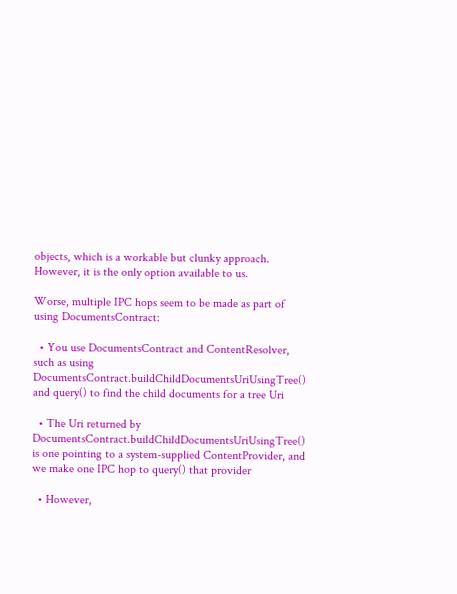objects, which is a workable but clunky approach. However, it is the only option available to us.

Worse, multiple IPC hops seem to be made as part of using DocumentsContract:

  • You use DocumentsContract and ContentResolver, such as using DocumentsContract.buildChildDocumentsUriUsingTree() and query() to find the child documents for a tree Uri

  • The Uri returned by DocumentsContract.buildChildDocumentsUriUsingTree() is one pointing to a system-supplied ContentProvider, and we make one IPC hop to query() that provider

  • However,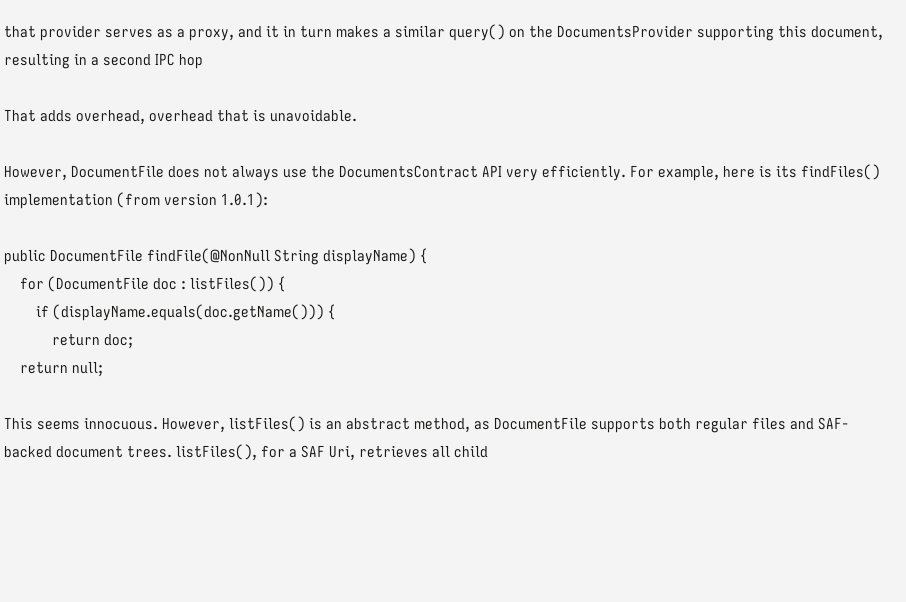that provider serves as a proxy, and it in turn makes a similar query() on the DocumentsProvider supporting this document, resulting in a second IPC hop

That adds overhead, overhead that is unavoidable.

However, DocumentFile does not always use the DocumentsContract API very efficiently. For example, here is its findFiles() implementation (from version 1.0.1):

public DocumentFile findFile(@NonNull String displayName) {
    for (DocumentFile doc : listFiles()) {
        if (displayName.equals(doc.getName())) {
            return doc;
    return null;

This seems innocuous. However, listFiles() is an abstract method, as DocumentFile supports both regular files and SAF-backed document trees. listFiles(), for a SAF Uri, retrieves all child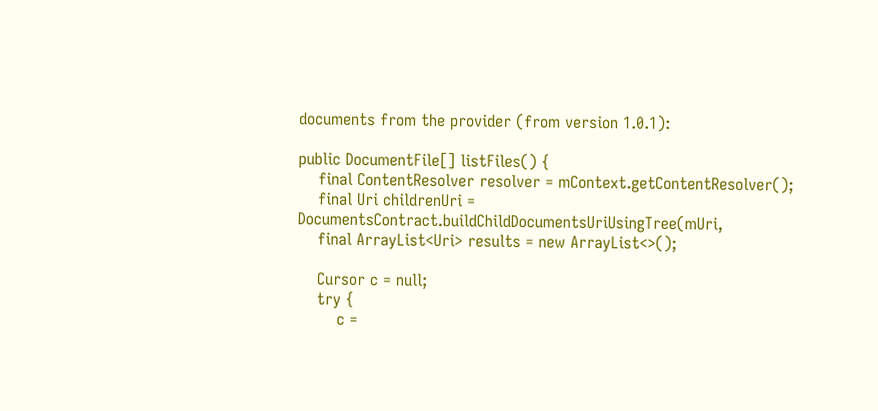documents from the provider (from version 1.0.1):

public DocumentFile[] listFiles() {
    final ContentResolver resolver = mContext.getContentResolver();
    final Uri childrenUri = DocumentsContract.buildChildDocumentsUriUsingTree(mUri,
    final ArrayList<Uri> results = new ArrayList<>();

    Cursor c = null;
    try {
        c =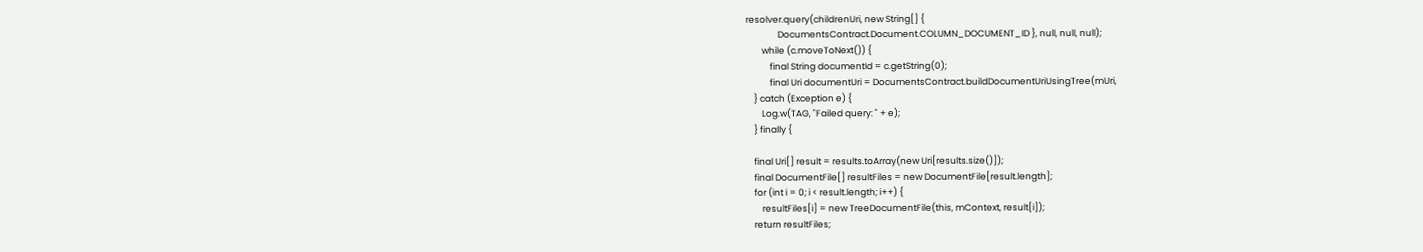resolver.query(childrenUri, new String[] {
                DocumentsContract.Document.COLUMN_DOCUMENT_ID }, null, null, null);
        while (c.moveToNext()) {
            final String documentId = c.getString(0);
            final Uri documentUri = DocumentsContract.buildDocumentUriUsingTree(mUri,
    } catch (Exception e) {
        Log.w(TAG, "Failed query: " + e);
    } finally {

    final Uri[] result = results.toArray(new Uri[results.size()]);
    final DocumentFile[] resultFiles = new DocumentFile[result.length];
    for (int i = 0; i < result.length; i++) {
        resultFiles[i] = new TreeDocumentFile(this, mContext, result[i]);
    return resultFiles;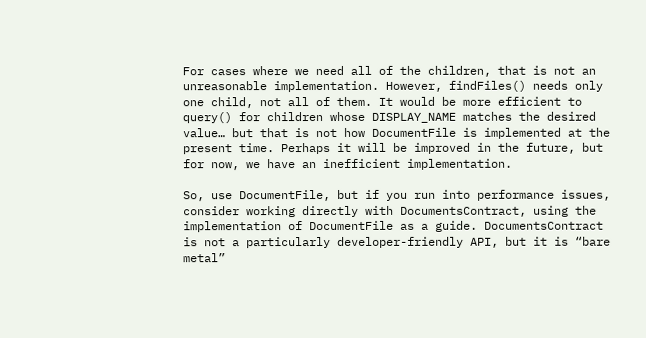For cases where we need all of the children, that is not an unreasonable implementation. However, findFiles() needs only one child, not all of them. It would be more efficient to query() for children whose DISPLAY_NAME matches the desired value… but that is not how DocumentFile is implemented at the present time. Perhaps it will be improved in the future, but for now, we have an inefficient implementation.

So, use DocumentFile, but if you run into performance issues, consider working directly with DocumentsContract, using the implementation of DocumentFile as a guide. DocumentsContract is not a particularly developer-friendly API, but it is “bare metal”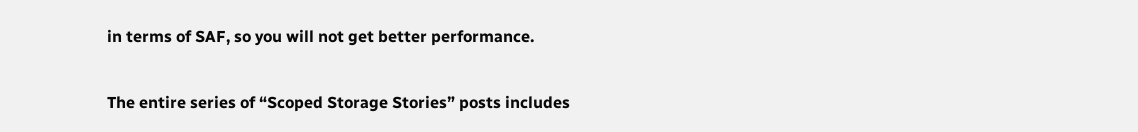in terms of SAF, so you will not get better performance.

The entire series of “Scoped Storage Stories” posts includes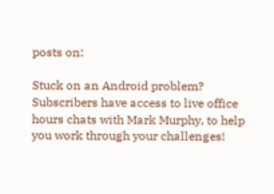posts on:

Stuck on an Android problem? Subscribers have access to live office hours chats with Mark Murphy, to help you work through your challenges!